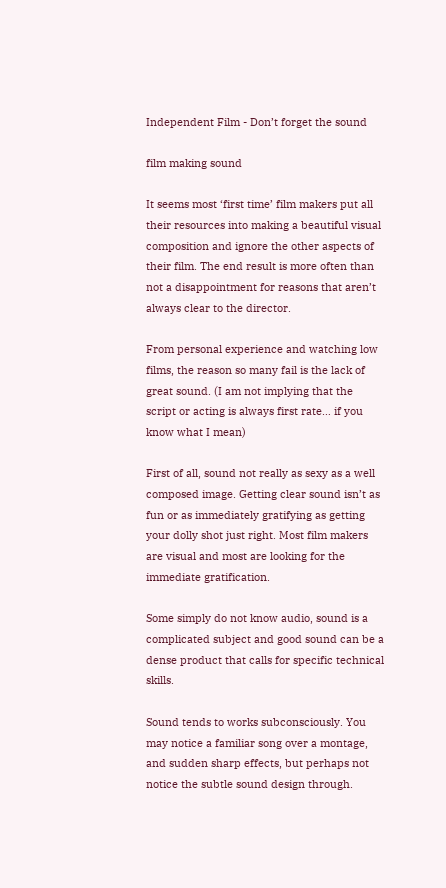Independent Film - Don’t forget the sound

film making sound

It seems most ‘first time’ film makers put all their resources into making a beautiful visual composition and ignore the other aspects of their film. The end result is more often than not a disappointment for reasons that aren’t always clear to the director.

From personal experience and watching low films, the reason so many fail is the lack of great sound. (I am not implying that the script or acting is always first rate… if you know what I mean)

First of all, sound not really as sexy as a well composed image. Getting clear sound isn’t as fun or as immediately gratifying as getting your dolly shot just right. Most film makers are visual and most are looking for the immediate gratification.

Some simply do not know audio, sound is a complicated subject and good sound can be a dense product that calls for specific technical skills.

Sound tends to works subconsciously. You may notice a familiar song over a montage, and sudden sharp effects, but perhaps not notice the subtle sound design through.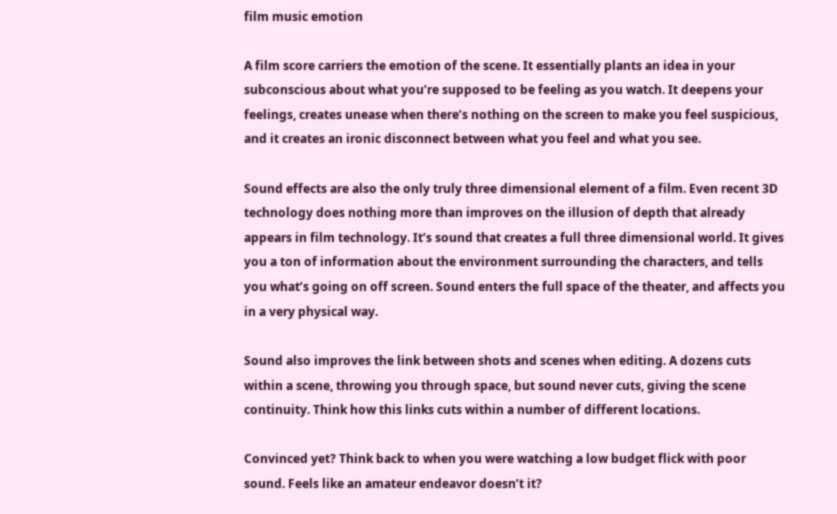film music emotion

A film score carriers the emotion of the scene. It essentially plants an idea in your subconscious about what you’re supposed to be feeling as you watch. It deepens your feelings, creates unease when there’s nothing on the screen to make you feel suspicious, and it creates an ironic disconnect between what you feel and what you see.

Sound effects are also the only truly three dimensional element of a film. Even recent 3D technology does nothing more than improves on the illusion of depth that already appears in film technology. It’s sound that creates a full three dimensional world. It gives you a ton of information about the environment surrounding the characters, and tells you what’s going on off screen. Sound enters the full space of the theater, and affects you in a very physical way.

Sound also improves the link between shots and scenes when editing. A dozens cuts within a scene, throwing you through space, but sound never cuts, giving the scene continuity. Think how this links cuts within a number of different locations.

Convinced yet? Think back to when you were watching a low budget flick with poor sound. Feels like an amateur endeavor doesn’t it?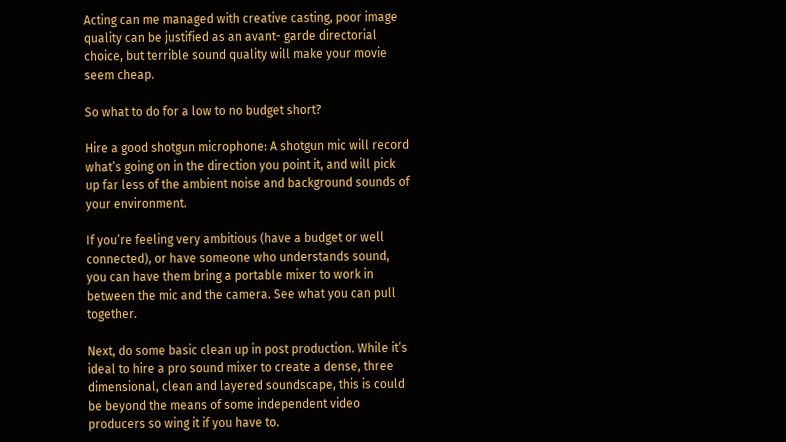Acting can me managed with creative casting, poor image quality can be justified as an avant- garde directorial choice, but terrible sound quality will make your movie seem cheap.

So what to do for a low to no budget short?

Hire a good shotgun microphone: A shotgun mic will record what’s going on in the direction you point it, and will pick up far less of the ambient noise and background sounds of your environment.

If you’re feeling very ambitious (have a budget or well connected), or have someone who understands sound, you can have them bring a portable mixer to work in between the mic and the camera. See what you can pull together.

Next, do some basic clean up in post production. While it’s ideal to hire a pro sound mixer to create a dense, three dimensional, clean and layered soundscape, this is could be beyond the means of some independent video producers so wing it if you have to.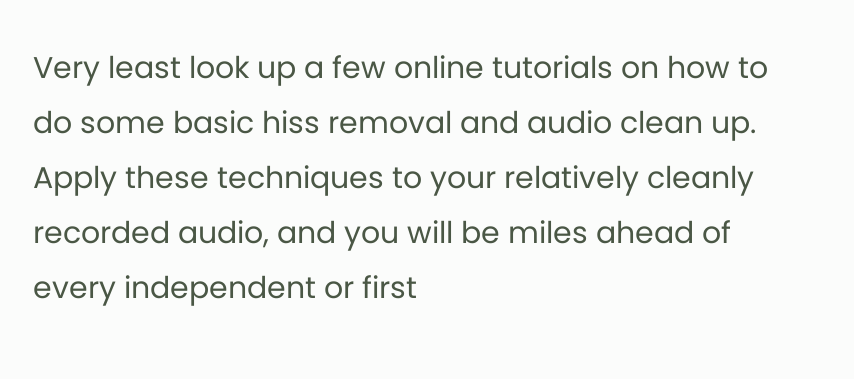Very least look up a few online tutorials on how to do some basic hiss removal and audio clean up. Apply these techniques to your relatively cleanly recorded audio, and you will be miles ahead of every independent or first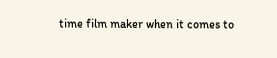time film maker when it comes to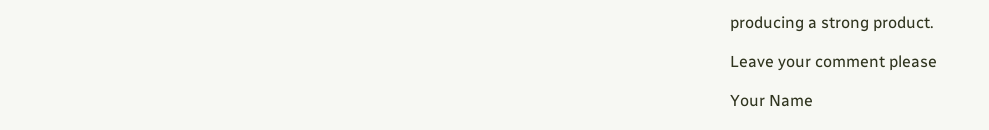producing a strong product.

Leave your comment please

Your Name